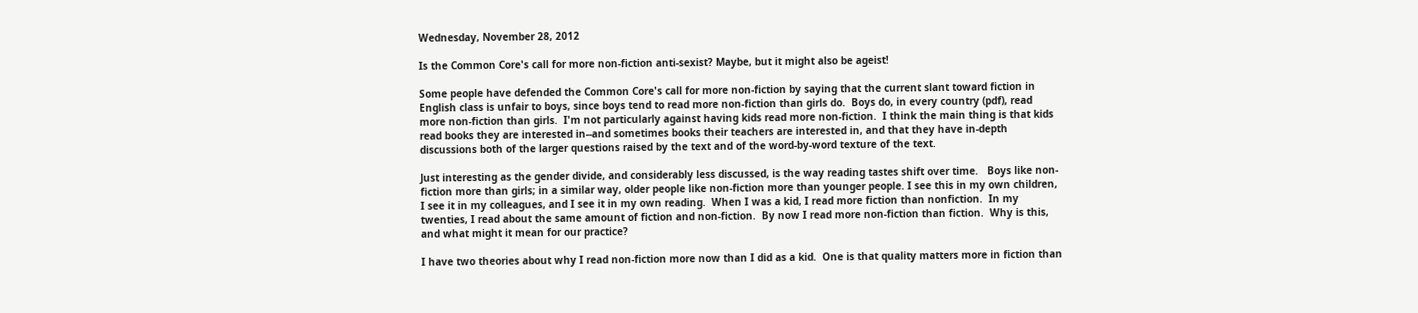Wednesday, November 28, 2012

Is the Common Core's call for more non-fiction anti-sexist? Maybe, but it might also be ageist!

Some people have defended the Common Core's call for more non-fiction by saying that the current slant toward fiction in English class is unfair to boys, since boys tend to read more non-fiction than girls do.  Boys do, in every country (pdf), read more non-fiction than girls.  I'm not particularly against having kids read more non-fiction.  I think the main thing is that kids read books they are interested in--and sometimes books their teachers are interested in, and that they have in-depth discussions both of the larger questions raised by the text and of the word-by-word texture of the text.

Just interesting as the gender divide, and considerably less discussed, is the way reading tastes shift over time.   Boys like non-fiction more than girls; in a similar way, older people like non-fiction more than younger people. I see this in my own children, I see it in my colleagues, and I see it in my own reading.  When I was a kid, I read more fiction than nonfiction.  In my twenties, I read about the same amount of fiction and non-fiction.  By now I read more non-fiction than fiction.  Why is this, and what might it mean for our practice?

I have two theories about why I read non-fiction more now than I did as a kid.  One is that quality matters more in fiction than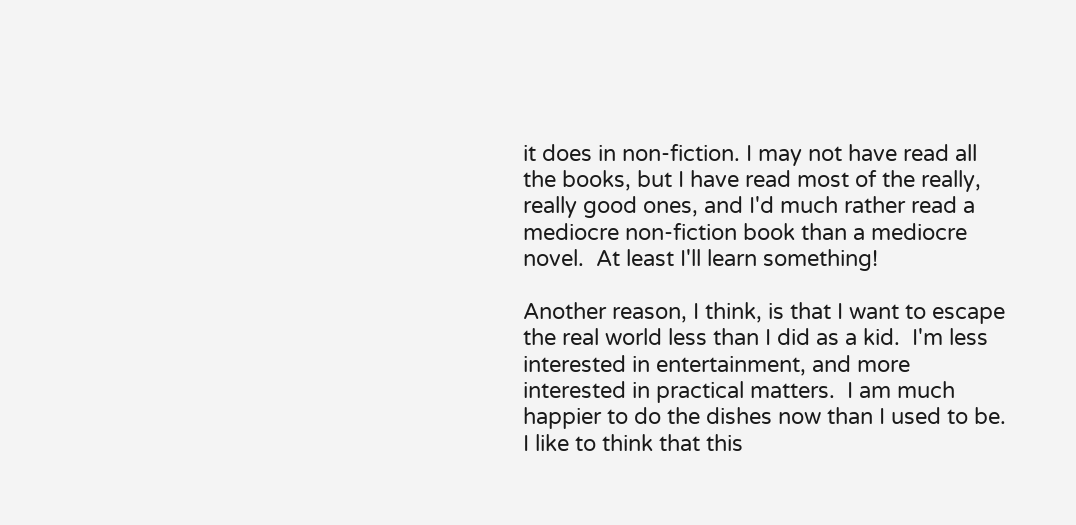it does in non-fiction. I may not have read all the books, but I have read most of the really, really good ones, and I'd much rather read a mediocre non-fiction book than a mediocre novel.  At least I'll learn something!

Another reason, I think, is that I want to escape the real world less than I did as a kid.  I'm less interested in entertainment, and more interested in practical matters.  I am much happier to do the dishes now than I used to be.  I like to think that this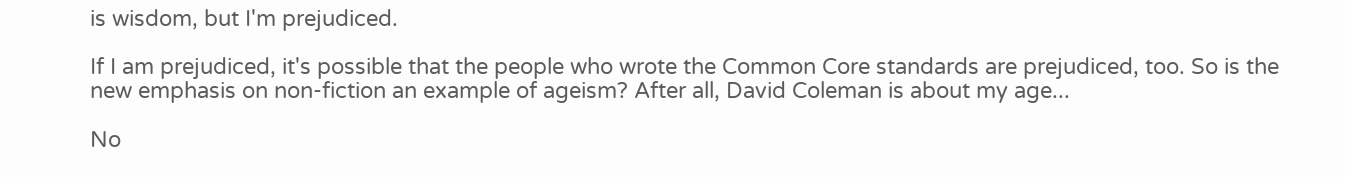is wisdom, but I'm prejudiced.

If I am prejudiced, it's possible that the people who wrote the Common Core standards are prejudiced, too. So is the new emphasis on non-fiction an example of ageism? After all, David Coleman is about my age...

No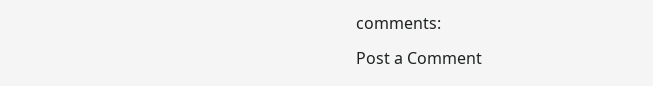comments:

Post a Comment